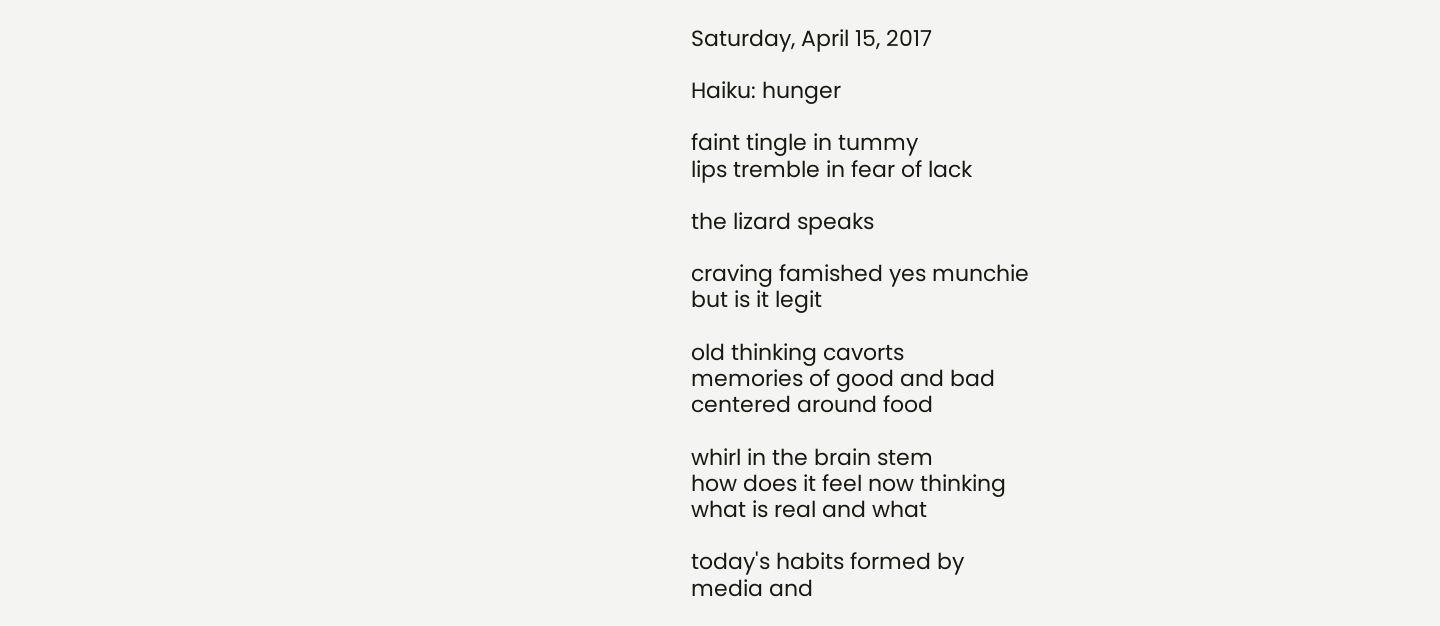Saturday, April 15, 2017

Haiku: hunger

faint tingle in tummy
lips tremble in fear of lack

the lizard speaks

craving famished yes munchie
but is it legit

old thinking cavorts
memories of good and bad
centered around food

whirl in the brain stem
how does it feel now thinking
what is real and what

today's habits formed by
media and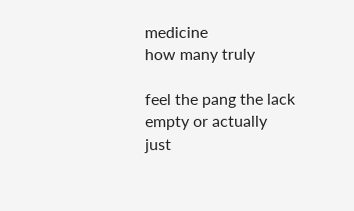medicine
how many truly

feel the pang the lack
empty or actually
just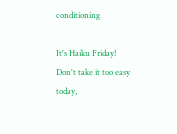conditioning

It's Haiku Friday! Don't take it too easy today,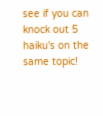see if you can knock out 5 haiku's on the same topic!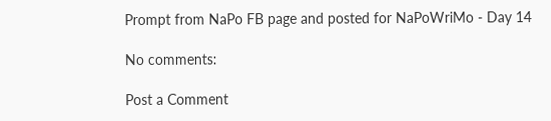Prompt from NaPo FB page and posted for NaPoWriMo - Day 14

No comments:

Post a Comment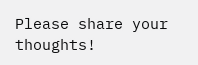Please share your thoughts!